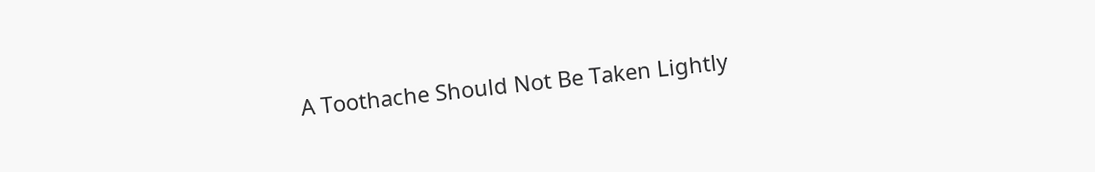A Toothache Should Not Be Taken Lightly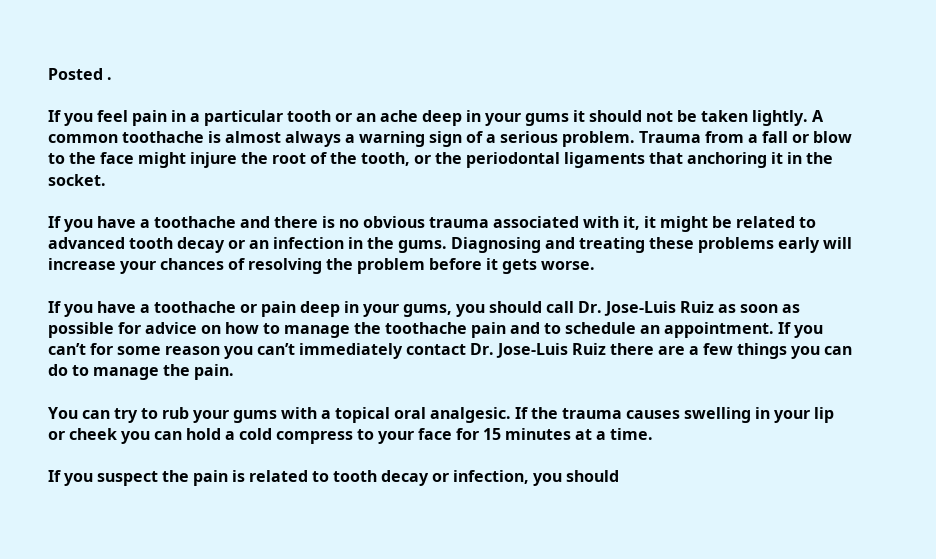Posted .

If you feel pain in a particular tooth or an ache deep in your gums it should not be taken lightly. A common toothache is almost always a warning sign of a serious problem. Trauma from a fall or blow to the face might injure the root of the tooth, or the periodontal ligaments that anchoring it in the socket.

If you have a toothache and there is no obvious trauma associated with it, it might be related to advanced tooth decay or an infection in the gums. Diagnosing and treating these problems early will increase your chances of resolving the problem before it gets worse.

If you have a toothache or pain deep in your gums, you should call Dr. Jose-Luis Ruiz as soon as possible for advice on how to manage the toothache pain and to schedule an appointment. If you can’t for some reason you can’t immediately contact Dr. Jose-Luis Ruiz there are a few things you can do to manage the pain.

You can try to rub your gums with a topical oral analgesic. If the trauma causes swelling in your lip or cheek you can hold a cold compress to your face for 15 minutes at a time.

If you suspect the pain is related to tooth decay or infection, you should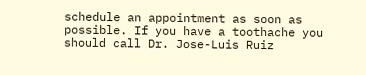schedule an appointment as soon as possible. If you have a toothache you should call Dr. Jose-Luis Ruiz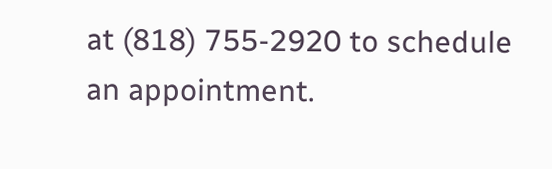at (818) 755-2920 to schedule an appointment.